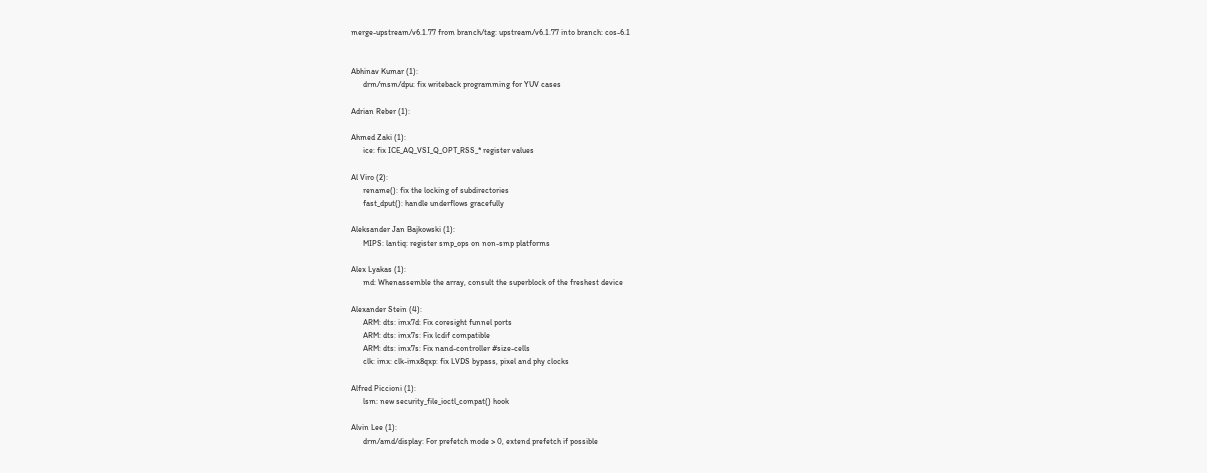merge-upstream/v6.1.77 from branch/tag: upstream/v6.1.77 into branch: cos-6.1


Abhinav Kumar (1):
      drm/msm/dpu: fix writeback programming for YUV cases

Adrian Reber (1):

Ahmed Zaki (1):
      ice: fix ICE_AQ_VSI_Q_OPT_RSS_* register values

Al Viro (2):
      rename(): fix the locking of subdirectories
      fast_dput(): handle underflows gracefully

Aleksander Jan Bajkowski (1):
      MIPS: lantiq: register smp_ops on non-smp platforms

Alex Lyakas (1):
      md: Whenassemble the array, consult the superblock of the freshest device

Alexander Stein (4):
      ARM: dts: imx7d: Fix coresight funnel ports
      ARM: dts: imx7s: Fix lcdif compatible
      ARM: dts: imx7s: Fix nand-controller #size-cells
      clk: imx: clk-imx8qxp: fix LVDS bypass, pixel and phy clocks

Alfred Piccioni (1):
      lsm: new security_file_ioctl_compat() hook

Alvin Lee (1):
      drm/amd/display: For prefetch mode > 0, extend prefetch if possible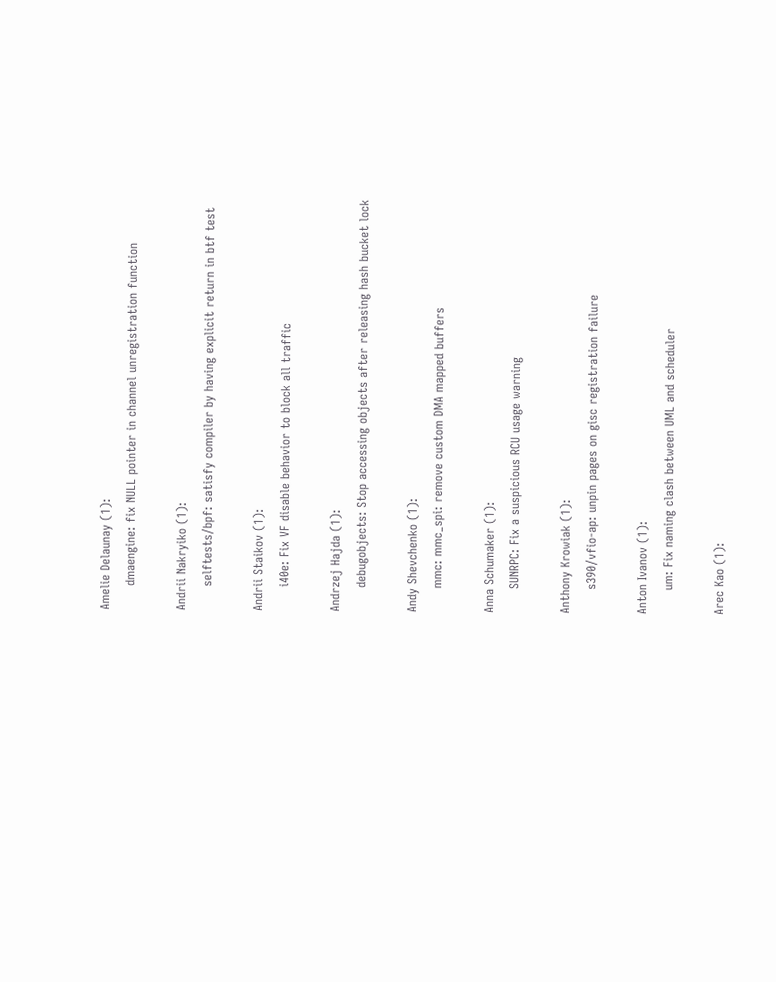Amelie Delaunay (1):
      dmaengine: fix NULL pointer in channel unregistration function

Andrii Nakryiko (1):
      selftests/bpf: satisfy compiler by having explicit return in btf test

Andrii Staikov (1):
      i40e: Fix VF disable behavior to block all traffic

Andrzej Hajda (1):
      debugobjects: Stop accessing objects after releasing hash bucket lock

Andy Shevchenko (1):
      mmc: mmc_spi: remove custom DMA mapped buffers

Anna Schumaker (1):
      SUNRPC: Fix a suspicious RCU usage warning

Anthony Krowiak (1):
      s390/vfio-ap: unpin pages on gisc registration failure

Anton Ivanov (1):
      um: Fix naming clash between UML and scheduler

Arec Kao (1):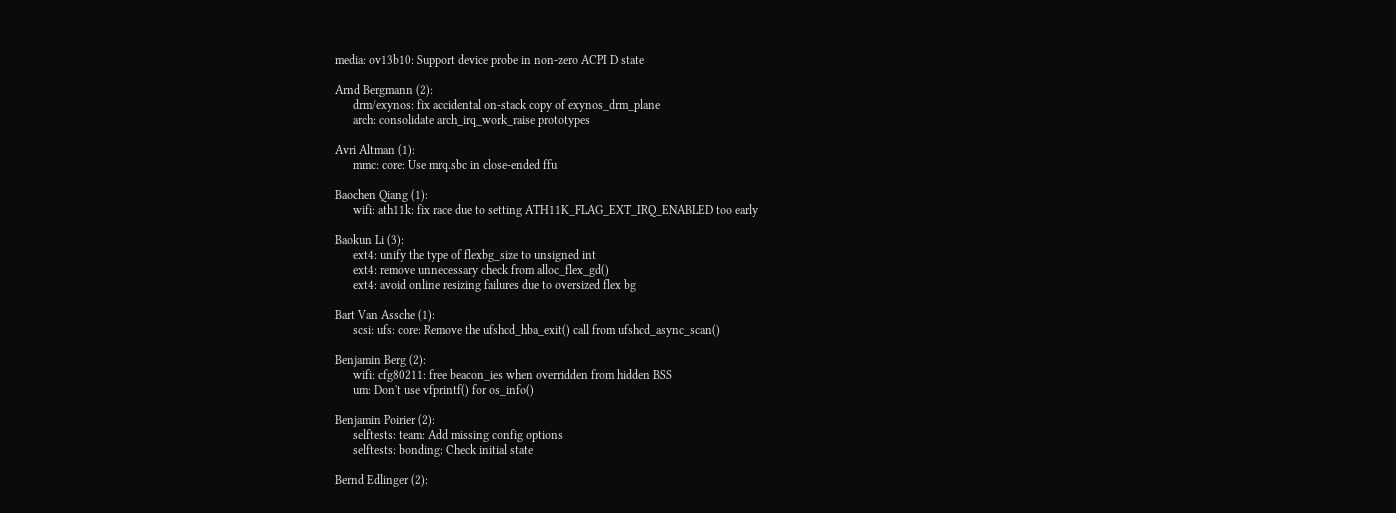media: ov13b10: Support device probe in non-zero ACPI D state

Arnd Bergmann (2):
      drm/exynos: fix accidental on-stack copy of exynos_drm_plane
      arch: consolidate arch_irq_work_raise prototypes

Avri Altman (1):
      mmc: core: Use mrq.sbc in close-ended ffu

Baochen Qiang (1):
      wifi: ath11k: fix race due to setting ATH11K_FLAG_EXT_IRQ_ENABLED too early

Baokun Li (3):
      ext4: unify the type of flexbg_size to unsigned int
      ext4: remove unnecessary check from alloc_flex_gd()
      ext4: avoid online resizing failures due to oversized flex bg

Bart Van Assche (1):
      scsi: ufs: core: Remove the ufshcd_hba_exit() call from ufshcd_async_scan()

Benjamin Berg (2):
      wifi: cfg80211: free beacon_ies when overridden from hidden BSS
      um: Don't use vfprintf() for os_info()

Benjamin Poirier (2):
      selftests: team: Add missing config options
      selftests: bonding: Check initial state

Bernd Edlinger (2):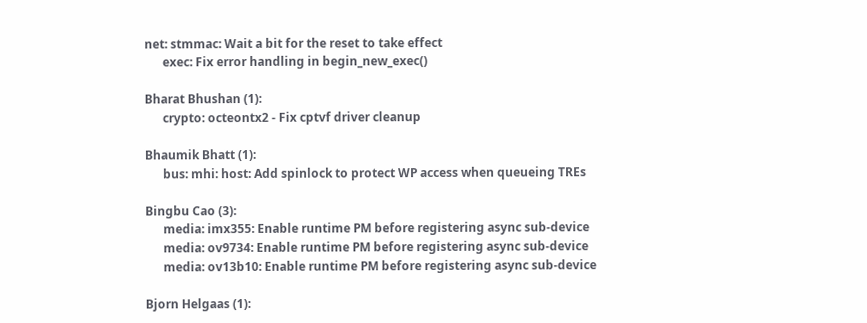net: stmmac: Wait a bit for the reset to take effect
      exec: Fix error handling in begin_new_exec()

Bharat Bhushan (1):
      crypto: octeontx2 - Fix cptvf driver cleanup

Bhaumik Bhatt (1):
      bus: mhi: host: Add spinlock to protect WP access when queueing TREs

Bingbu Cao (3):
      media: imx355: Enable runtime PM before registering async sub-device
      media: ov9734: Enable runtime PM before registering async sub-device
      media: ov13b10: Enable runtime PM before registering async sub-device

Bjorn Helgaas (1):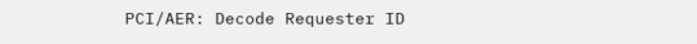PCI/AER: Decode Requester ID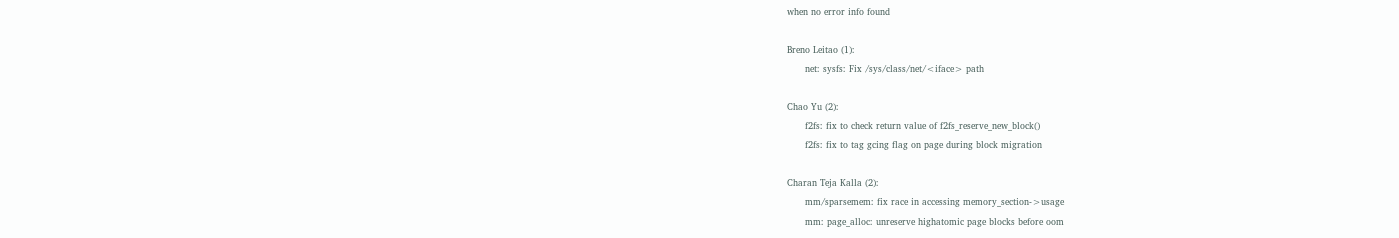when no error info found

Breno Leitao (1):
      net: sysfs: Fix /sys/class/net/<iface> path

Chao Yu (2):
      f2fs: fix to check return value of f2fs_reserve_new_block()
      f2fs: fix to tag gcing flag on page during block migration

Charan Teja Kalla (2):
      mm/sparsemem: fix race in accessing memory_section->usage
      mm: page_alloc: unreserve highatomic page blocks before oom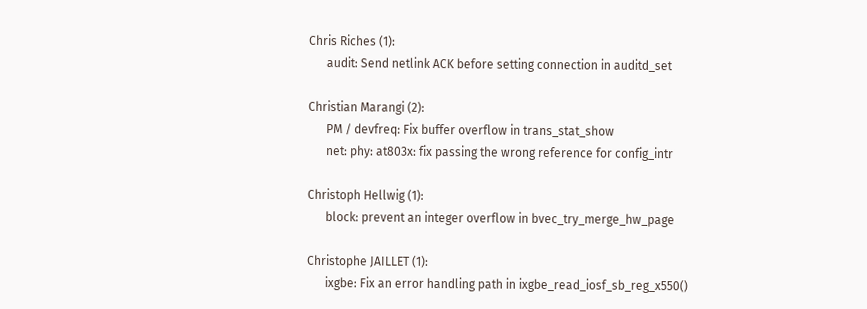Chris Riches (1):
      audit: Send netlink ACK before setting connection in auditd_set

Christian Marangi (2):
      PM / devfreq: Fix buffer overflow in trans_stat_show
      net: phy: at803x: fix passing the wrong reference for config_intr

Christoph Hellwig (1):
      block: prevent an integer overflow in bvec_try_merge_hw_page

Christophe JAILLET (1):
      ixgbe: Fix an error handling path in ixgbe_read_iosf_sb_reg_x550()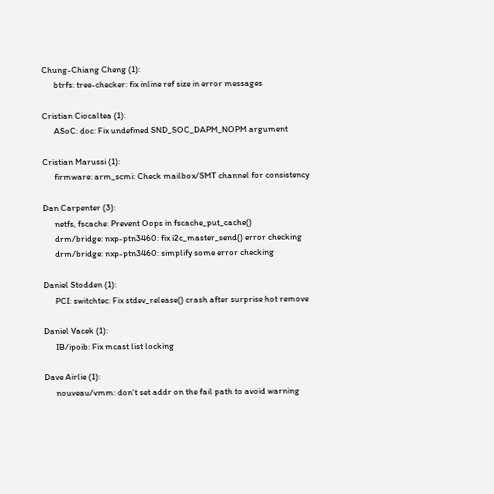Chung-Chiang Cheng (1):
      btrfs: tree-checker: fix inline ref size in error messages

Cristian Ciocaltea (1):
      ASoC: doc: Fix undefined SND_SOC_DAPM_NOPM argument

Cristian Marussi (1):
      firmware: arm_scmi: Check mailbox/SMT channel for consistency

Dan Carpenter (3):
      netfs, fscache: Prevent Oops in fscache_put_cache()
      drm/bridge: nxp-ptn3460: fix i2c_master_send() error checking
      drm/bridge: nxp-ptn3460: simplify some error checking

Daniel Stodden (1):
      PCI: switchtec: Fix stdev_release() crash after surprise hot remove

Daniel Vacek (1):
      IB/ipoib: Fix mcast list locking

Dave Airlie (1):
      nouveau/vmm: don't set addr on the fail path to avoid warning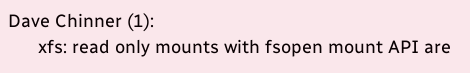Dave Chinner (1):
      xfs: read only mounts with fsopen mount API are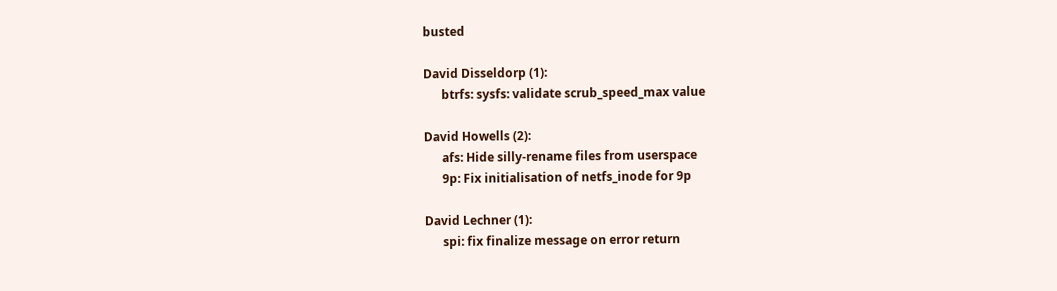busted

David Disseldorp (1):
      btrfs: sysfs: validate scrub_speed_max value

David Howells (2):
      afs: Hide silly-rename files from userspace
      9p: Fix initialisation of netfs_inode for 9p

David Lechner (1):
      spi: fix finalize message on error return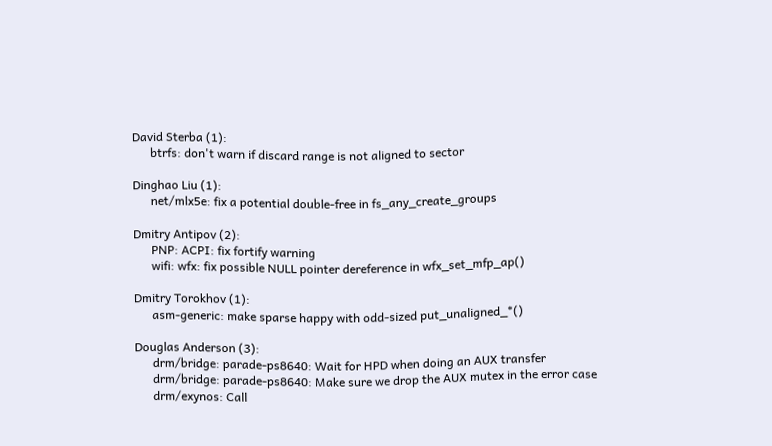David Sterba (1):
      btrfs: don't warn if discard range is not aligned to sector

Dinghao Liu (1):
      net/mlx5e: fix a potential double-free in fs_any_create_groups

Dmitry Antipov (2):
      PNP: ACPI: fix fortify warning
      wifi: wfx: fix possible NULL pointer dereference in wfx_set_mfp_ap()

Dmitry Torokhov (1):
      asm-generic: make sparse happy with odd-sized put_unaligned_*()

Douglas Anderson (3):
      drm/bridge: parade-ps8640: Wait for HPD when doing an AUX transfer
      drm/bridge: parade-ps8640: Make sure we drop the AUX mutex in the error case
      drm/exynos: Call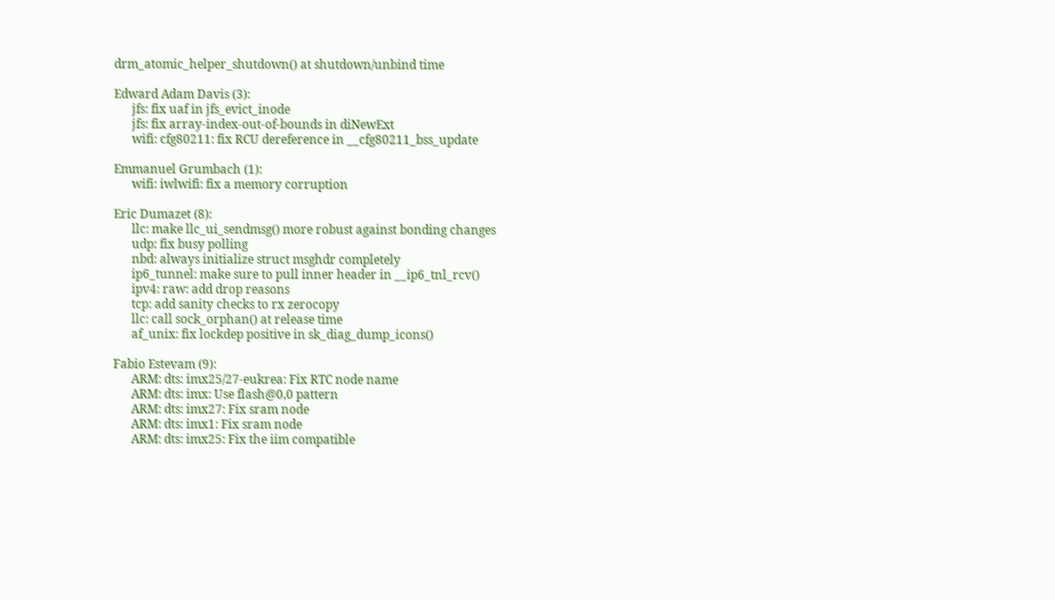drm_atomic_helper_shutdown() at shutdown/unbind time

Edward Adam Davis (3):
      jfs: fix uaf in jfs_evict_inode
      jfs: fix array-index-out-of-bounds in diNewExt
      wifi: cfg80211: fix RCU dereference in __cfg80211_bss_update

Emmanuel Grumbach (1):
      wifi: iwlwifi: fix a memory corruption

Eric Dumazet (8):
      llc: make llc_ui_sendmsg() more robust against bonding changes
      udp: fix busy polling
      nbd: always initialize struct msghdr completely
      ip6_tunnel: make sure to pull inner header in __ip6_tnl_rcv()
      ipv4: raw: add drop reasons
      tcp: add sanity checks to rx zerocopy
      llc: call sock_orphan() at release time
      af_unix: fix lockdep positive in sk_diag_dump_icons()

Fabio Estevam (9):
      ARM: dts: imx25/27-eukrea: Fix RTC node name
      ARM: dts: imx: Use flash@0,0 pattern
      ARM: dts: imx27: Fix sram node
      ARM: dts: imx1: Fix sram node
      ARM: dts: imx25: Fix the iim compatible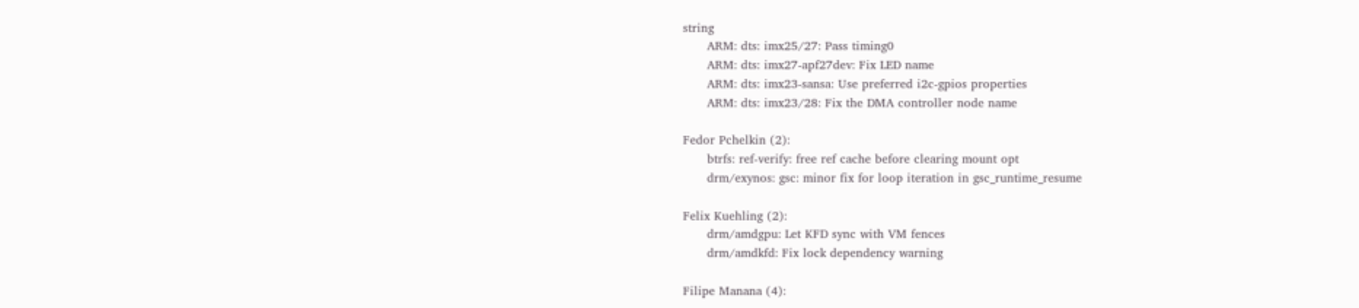string
      ARM: dts: imx25/27: Pass timing0
      ARM: dts: imx27-apf27dev: Fix LED name
      ARM: dts: imx23-sansa: Use preferred i2c-gpios properties
      ARM: dts: imx23/28: Fix the DMA controller node name

Fedor Pchelkin (2):
      btrfs: ref-verify: free ref cache before clearing mount opt
      drm/exynos: gsc: minor fix for loop iteration in gsc_runtime_resume

Felix Kuehling (2):
      drm/amdgpu: Let KFD sync with VM fences
      drm/amdkfd: Fix lock dependency warning

Filipe Manana (4):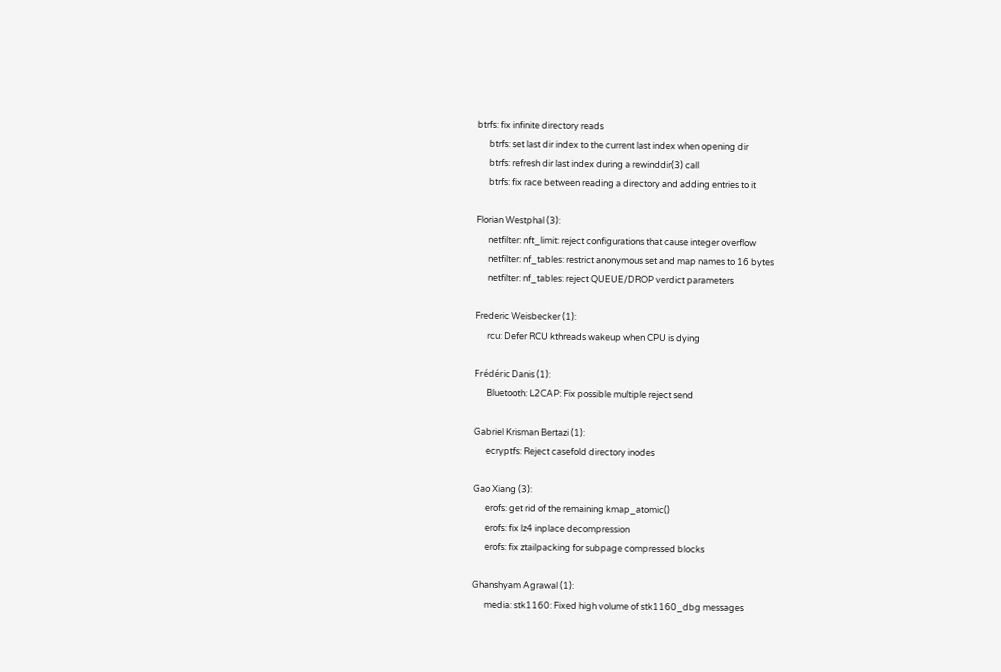btrfs: fix infinite directory reads
      btrfs: set last dir index to the current last index when opening dir
      btrfs: refresh dir last index during a rewinddir(3) call
      btrfs: fix race between reading a directory and adding entries to it

Florian Westphal (3):
      netfilter: nft_limit: reject configurations that cause integer overflow
      netfilter: nf_tables: restrict anonymous set and map names to 16 bytes
      netfilter: nf_tables: reject QUEUE/DROP verdict parameters

Frederic Weisbecker (1):
      rcu: Defer RCU kthreads wakeup when CPU is dying

Frédéric Danis (1):
      Bluetooth: L2CAP: Fix possible multiple reject send

Gabriel Krisman Bertazi (1):
      ecryptfs: Reject casefold directory inodes

Gao Xiang (3):
      erofs: get rid of the remaining kmap_atomic()
      erofs: fix lz4 inplace decompression
      erofs: fix ztailpacking for subpage compressed blocks

Ghanshyam Agrawal (1):
      media: stk1160: Fixed high volume of stk1160_dbg messages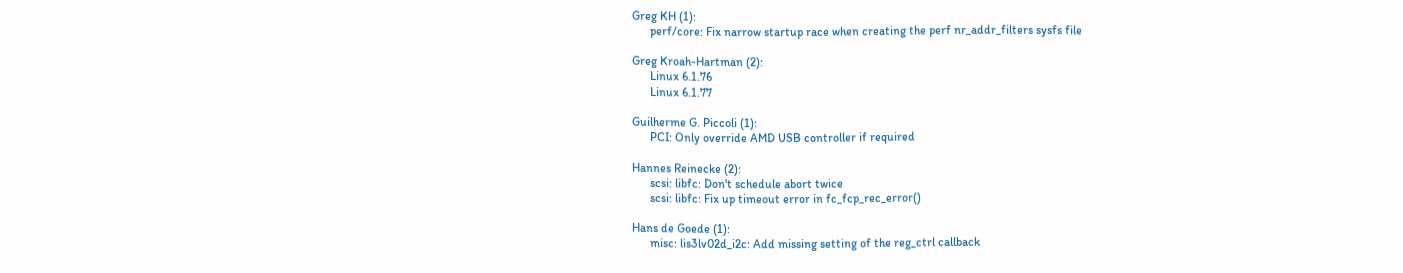Greg KH (1):
      perf/core: Fix narrow startup race when creating the perf nr_addr_filters sysfs file

Greg Kroah-Hartman (2):
      Linux 6.1.76
      Linux 6.1.77

Guilherme G. Piccoli (1):
      PCI: Only override AMD USB controller if required

Hannes Reinecke (2):
      scsi: libfc: Don't schedule abort twice
      scsi: libfc: Fix up timeout error in fc_fcp_rec_error()

Hans de Goede (1):
      misc: lis3lv02d_i2c: Add missing setting of the reg_ctrl callback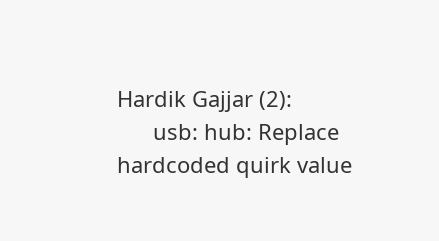Hardik Gajjar (2):
      usb: hub: Replace hardcoded quirk value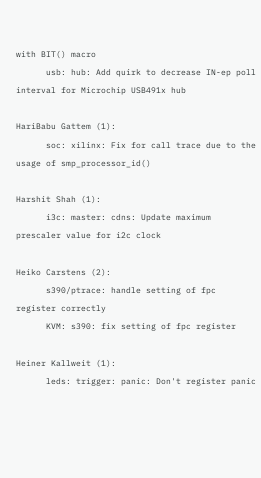with BIT() macro
      usb: hub: Add quirk to decrease IN-ep poll interval for Microchip USB491x hub

HariBabu Gattem (1):
      soc: xilinx: Fix for call trace due to the usage of smp_processor_id()

Harshit Shah (1):
      i3c: master: cdns: Update maximum prescaler value for i2c clock

Heiko Carstens (2):
      s390/ptrace: handle setting of fpc register correctly
      KVM: s390: fix setting of fpc register

Heiner Kallweit (1):
      leds: trigger: panic: Don't register panic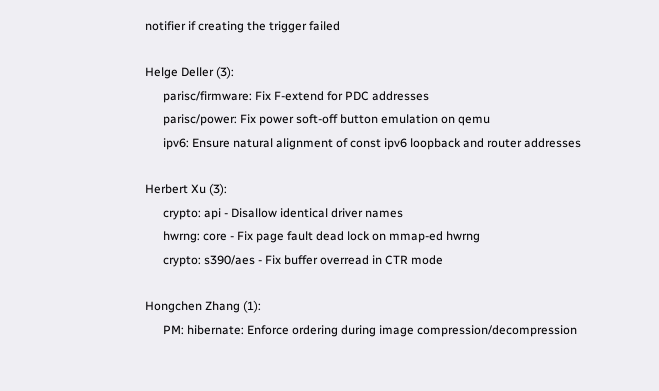notifier if creating the trigger failed

Helge Deller (3):
      parisc/firmware: Fix F-extend for PDC addresses
      parisc/power: Fix power soft-off button emulation on qemu
      ipv6: Ensure natural alignment of const ipv6 loopback and router addresses

Herbert Xu (3):
      crypto: api - Disallow identical driver names
      hwrng: core - Fix page fault dead lock on mmap-ed hwrng
      crypto: s390/aes - Fix buffer overread in CTR mode

Hongchen Zhang (1):
      PM: hibernate: Enforce ordering during image compression/decompression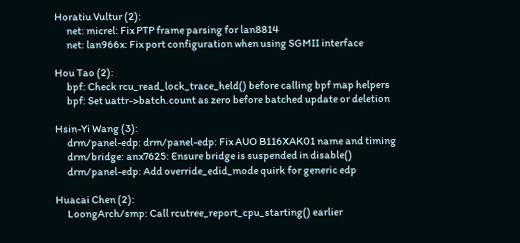Horatiu Vultur (2):
      net: micrel: Fix PTP frame parsing for lan8814
      net: lan966x: Fix port configuration when using SGMII interface

Hou Tao (2):
      bpf: Check rcu_read_lock_trace_held() before calling bpf map helpers
      bpf: Set uattr->batch.count as zero before batched update or deletion

Hsin-Yi Wang (3):
      drm/panel-edp: drm/panel-edp: Fix AUO B116XAK01 name and timing
      drm/bridge: anx7625: Ensure bridge is suspended in disable()
      drm/panel-edp: Add override_edid_mode quirk for generic edp

Huacai Chen (2):
      LoongArch/smp: Call rcutree_report_cpu_starting() earlier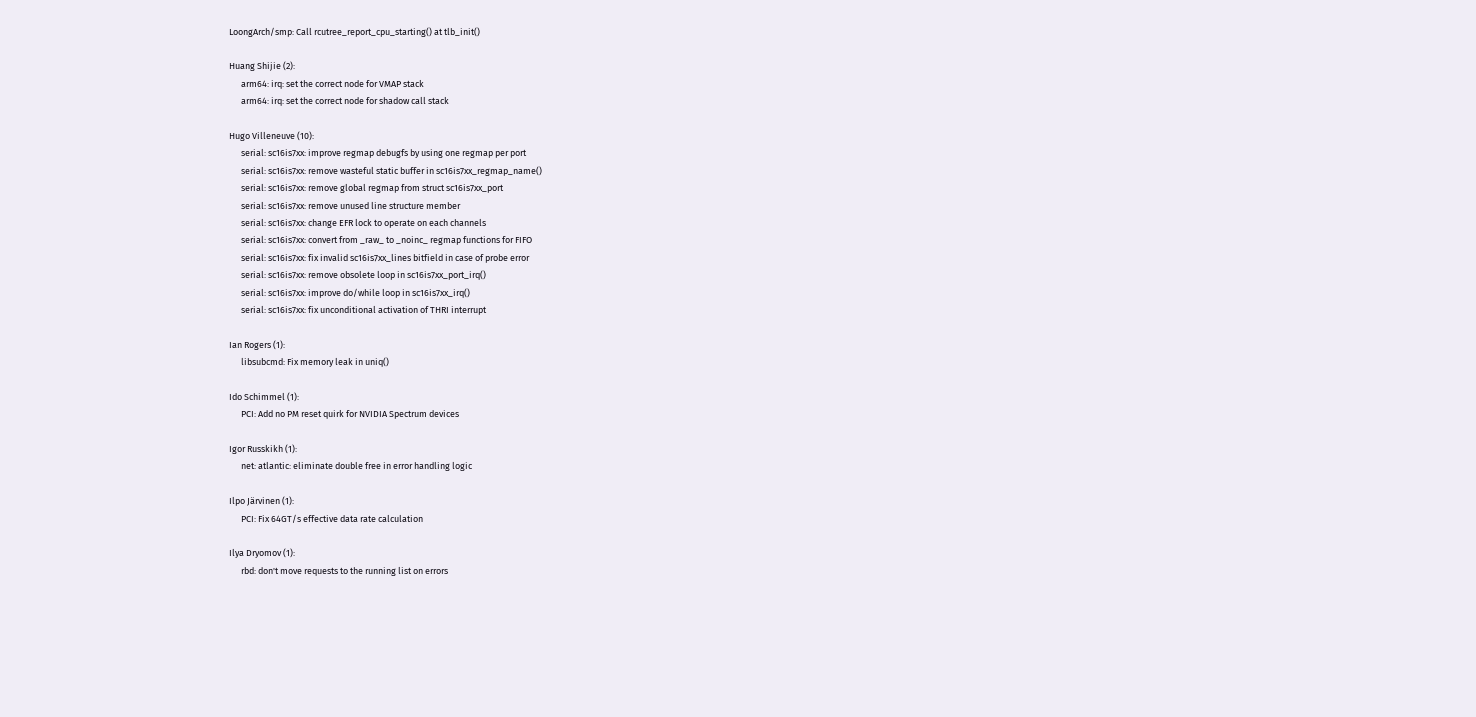LoongArch/smp: Call rcutree_report_cpu_starting() at tlb_init()

Huang Shijie (2):
      arm64: irq: set the correct node for VMAP stack
      arm64: irq: set the correct node for shadow call stack

Hugo Villeneuve (10):
      serial: sc16is7xx: improve regmap debugfs by using one regmap per port
      serial: sc16is7xx: remove wasteful static buffer in sc16is7xx_regmap_name()
      serial: sc16is7xx: remove global regmap from struct sc16is7xx_port
      serial: sc16is7xx: remove unused line structure member
      serial: sc16is7xx: change EFR lock to operate on each channels
      serial: sc16is7xx: convert from _raw_ to _noinc_ regmap functions for FIFO
      serial: sc16is7xx: fix invalid sc16is7xx_lines bitfield in case of probe error
      serial: sc16is7xx: remove obsolete loop in sc16is7xx_port_irq()
      serial: sc16is7xx: improve do/while loop in sc16is7xx_irq()
      serial: sc16is7xx: fix unconditional activation of THRI interrupt

Ian Rogers (1):
      libsubcmd: Fix memory leak in uniq()

Ido Schimmel (1):
      PCI: Add no PM reset quirk for NVIDIA Spectrum devices

Igor Russkikh (1):
      net: atlantic: eliminate double free in error handling logic

Ilpo Järvinen (1):
      PCI: Fix 64GT/s effective data rate calculation

Ilya Dryomov (1):
      rbd: don't move requests to the running list on errors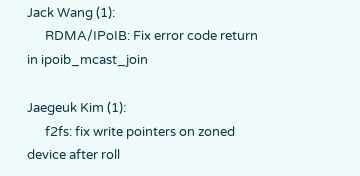Jack Wang (1):
      RDMA/IPoIB: Fix error code return in ipoib_mcast_join

Jaegeuk Kim (1):
      f2fs: fix write pointers on zoned device after roll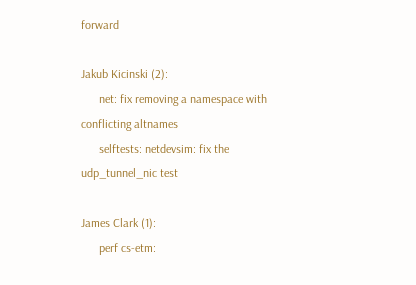forward

Jakub Kicinski (2):
      net: fix removing a namespace with conflicting altnames
      selftests: netdevsim: fix the udp_tunnel_nic test

James Clark (1):
      perf cs-etm: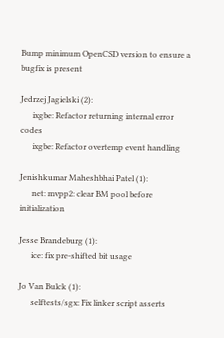Bump minimum OpenCSD version to ensure a bugfix is present

Jedrzej Jagielski (2):
      ixgbe: Refactor returning internal error codes
      ixgbe: Refactor overtemp event handling

Jenishkumar Maheshbhai Patel (1):
      net: mvpp2: clear BM pool before initialization

Jesse Brandeburg (1):
      ice: fix pre-shifted bit usage

Jo Van Bulck (1):
      selftests/sgx: Fix linker script asserts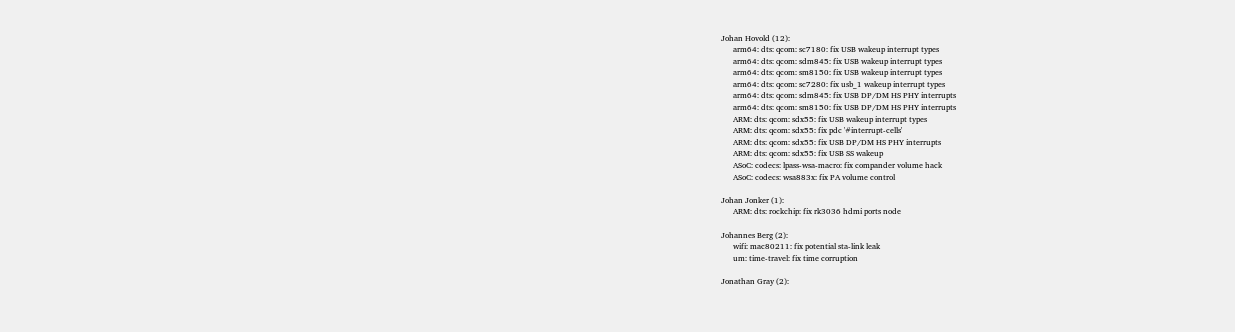Johan Hovold (12):
      arm64: dts: qcom: sc7180: fix USB wakeup interrupt types
      arm64: dts: qcom: sdm845: fix USB wakeup interrupt types
      arm64: dts: qcom: sm8150: fix USB wakeup interrupt types
      arm64: dts: qcom: sc7280: fix usb_1 wakeup interrupt types
      arm64: dts: qcom: sdm845: fix USB DP/DM HS PHY interrupts
      arm64: dts: qcom: sm8150: fix USB DP/DM HS PHY interrupts
      ARM: dts: qcom: sdx55: fix USB wakeup interrupt types
      ARM: dts: qcom: sdx55: fix pdc '#interrupt-cells'
      ARM: dts: qcom: sdx55: fix USB DP/DM HS PHY interrupts
      ARM: dts: qcom: sdx55: fix USB SS wakeup
      ASoC: codecs: lpass-wsa-macro: fix compander volume hack
      ASoC: codecs: wsa883x: fix PA volume control

Johan Jonker (1):
      ARM: dts: rockchip: fix rk3036 hdmi ports node

Johannes Berg (2):
      wifi: mac80211: fix potential sta-link leak
      um: time-travel: fix time corruption

Jonathan Gray (2):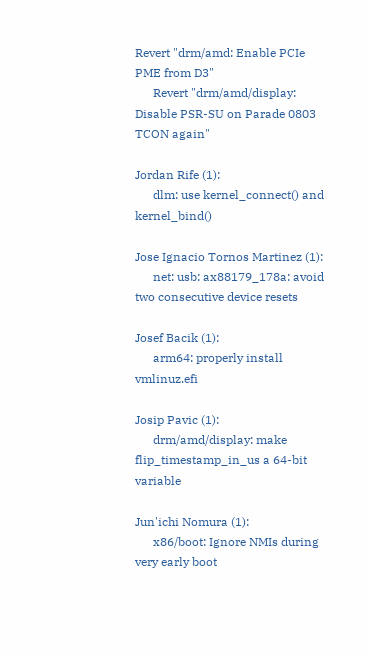Revert "drm/amd: Enable PCIe PME from D3"
      Revert "drm/amd/display: Disable PSR-SU on Parade 0803 TCON again"

Jordan Rife (1):
      dlm: use kernel_connect() and kernel_bind()

Jose Ignacio Tornos Martinez (1):
      net: usb: ax88179_178a: avoid two consecutive device resets

Josef Bacik (1):
      arm64: properly install vmlinuz.efi

Josip Pavic (1):
      drm/amd/display: make flip_timestamp_in_us a 64-bit variable

Jun'ichi Nomura (1):
      x86/boot: Ignore NMIs during very early boot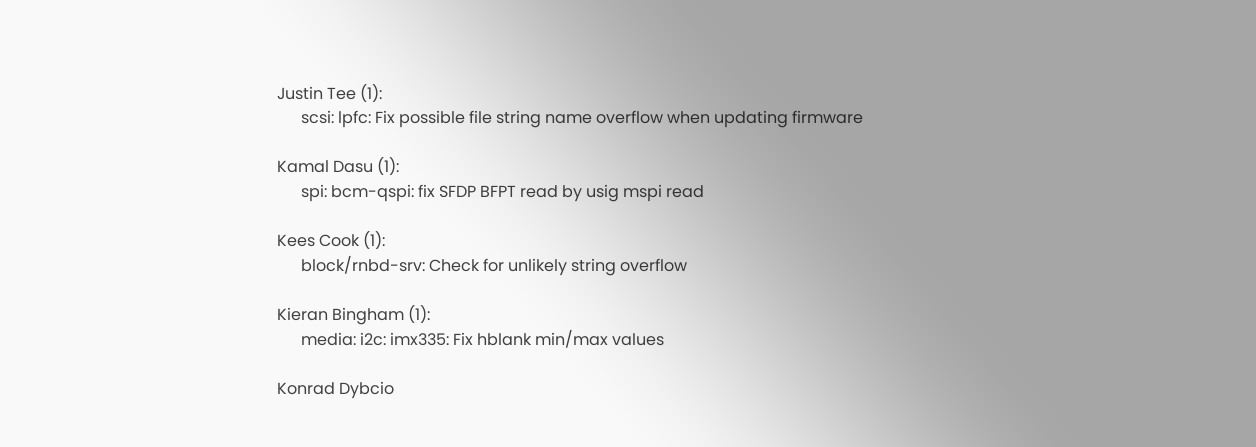Justin Tee (1):
      scsi: lpfc: Fix possible file string name overflow when updating firmware

Kamal Dasu (1):
      spi: bcm-qspi: fix SFDP BFPT read by usig mspi read

Kees Cook (1):
      block/rnbd-srv: Check for unlikely string overflow

Kieran Bingham (1):
      media: i2c: imx335: Fix hblank min/max values

Konrad Dybcio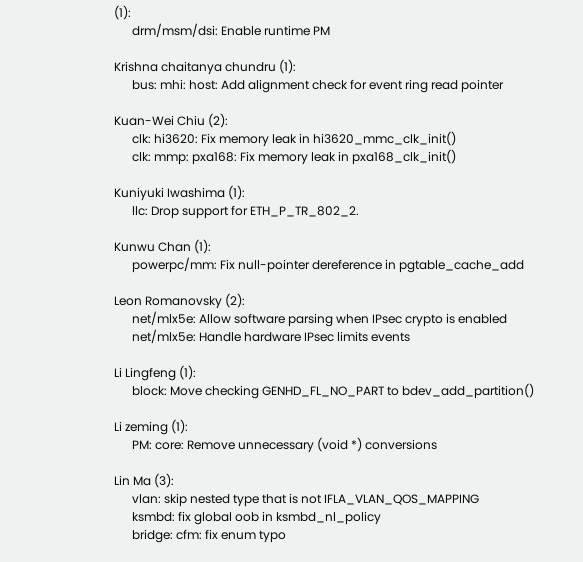(1):
      drm/msm/dsi: Enable runtime PM

Krishna chaitanya chundru (1):
      bus: mhi: host: Add alignment check for event ring read pointer

Kuan-Wei Chiu (2):
      clk: hi3620: Fix memory leak in hi3620_mmc_clk_init()
      clk: mmp: pxa168: Fix memory leak in pxa168_clk_init()

Kuniyuki Iwashima (1):
      llc: Drop support for ETH_P_TR_802_2.

Kunwu Chan (1):
      powerpc/mm: Fix null-pointer dereference in pgtable_cache_add

Leon Romanovsky (2):
      net/mlx5e: Allow software parsing when IPsec crypto is enabled
      net/mlx5e: Handle hardware IPsec limits events

Li Lingfeng (1):
      block: Move checking GENHD_FL_NO_PART to bdev_add_partition()

Li zeming (1):
      PM: core: Remove unnecessary (void *) conversions

Lin Ma (3):
      vlan: skip nested type that is not IFLA_VLAN_QOS_MAPPING
      ksmbd: fix global oob in ksmbd_nl_policy
      bridge: cfm: fix enum typo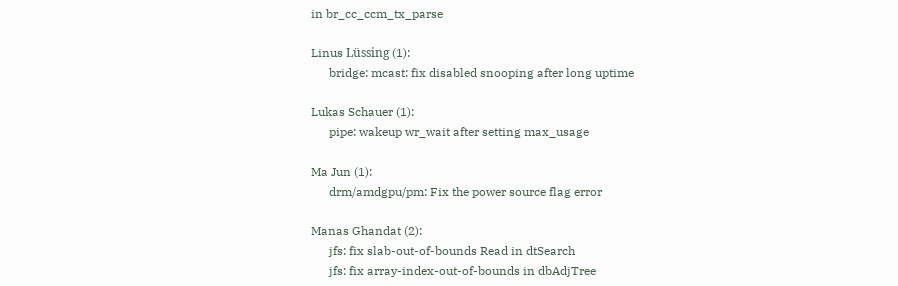in br_cc_ccm_tx_parse

Linus Lüssing (1):
      bridge: mcast: fix disabled snooping after long uptime

Lukas Schauer (1):
      pipe: wakeup wr_wait after setting max_usage

Ma Jun (1):
      drm/amdgpu/pm: Fix the power source flag error

Manas Ghandat (2):
      jfs: fix slab-out-of-bounds Read in dtSearch
      jfs: fix array-index-out-of-bounds in dbAdjTree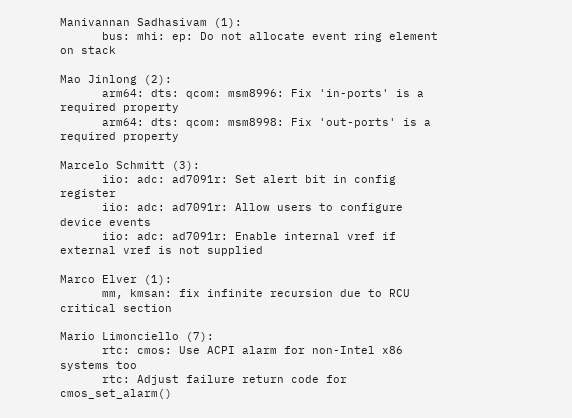Manivannan Sadhasivam (1):
      bus: mhi: ep: Do not allocate event ring element on stack

Mao Jinlong (2):
      arm64: dts: qcom: msm8996: Fix 'in-ports' is a required property
      arm64: dts: qcom: msm8998: Fix 'out-ports' is a required property

Marcelo Schmitt (3):
      iio: adc: ad7091r: Set alert bit in config register
      iio: adc: ad7091r: Allow users to configure device events
      iio: adc: ad7091r: Enable internal vref if external vref is not supplied

Marco Elver (1):
      mm, kmsan: fix infinite recursion due to RCU critical section

Mario Limonciello (7):
      rtc: cmos: Use ACPI alarm for non-Intel x86 systems too
      rtc: Adjust failure return code for cmos_set_alarm()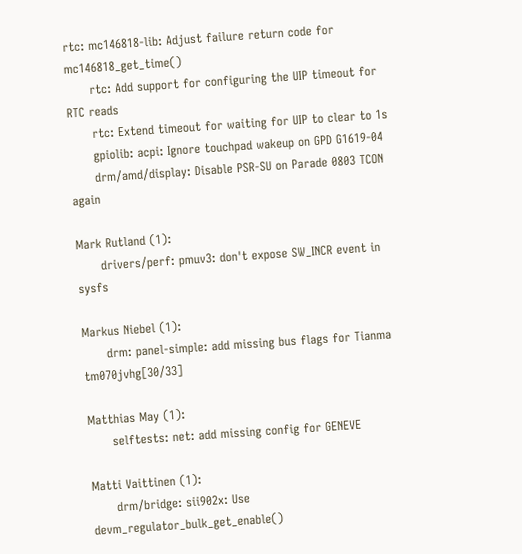rtc: mc146818-lib: Adjust failure return code for mc146818_get_time()
      rtc: Add support for configuring the UIP timeout for RTC reads
      rtc: Extend timeout for waiting for UIP to clear to 1s
      gpiolib: acpi: Ignore touchpad wakeup on GPD G1619-04
      drm/amd/display: Disable PSR-SU on Parade 0803 TCON again

Mark Rutland (1):
      drivers/perf: pmuv3: don't expose SW_INCR event in sysfs

Markus Niebel (1):
      drm: panel-simple: add missing bus flags for Tianma tm070jvhg[30/33]

Matthias May (1):
      selftests: net: add missing config for GENEVE

Matti Vaittinen (1):
      drm/bridge: sii902x: Use devm_regulator_bulk_get_enable()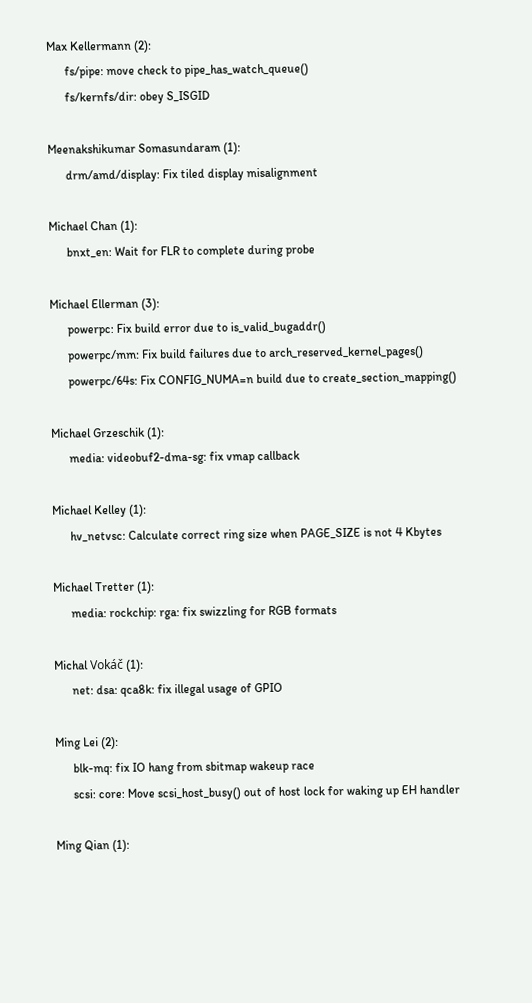Max Kellermann (2):
      fs/pipe: move check to pipe_has_watch_queue()
      fs/kernfs/dir: obey S_ISGID

Meenakshikumar Somasundaram (1):
      drm/amd/display: Fix tiled display misalignment

Michael Chan (1):
      bnxt_en: Wait for FLR to complete during probe

Michael Ellerman (3):
      powerpc: Fix build error due to is_valid_bugaddr()
      powerpc/mm: Fix build failures due to arch_reserved_kernel_pages()
      powerpc/64s: Fix CONFIG_NUMA=n build due to create_section_mapping()

Michael Grzeschik (1):
      media: videobuf2-dma-sg: fix vmap callback

Michael Kelley (1):
      hv_netvsc: Calculate correct ring size when PAGE_SIZE is not 4 Kbytes

Michael Tretter (1):
      media: rockchip: rga: fix swizzling for RGB formats

Michal Vokáč (1):
      net: dsa: qca8k: fix illegal usage of GPIO

Ming Lei (2):
      blk-mq: fix IO hang from sbitmap wakeup race
      scsi: core: Move scsi_host_busy() out of host lock for waking up EH handler

Ming Qian (1):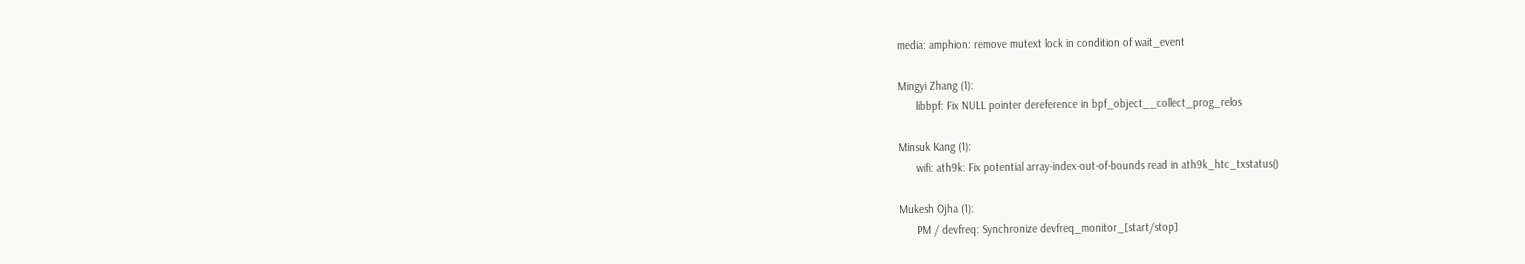media: amphion: remove mutext lock in condition of wait_event

Mingyi Zhang (1):
      libbpf: Fix NULL pointer dereference in bpf_object__collect_prog_relos

Minsuk Kang (1):
      wifi: ath9k: Fix potential array-index-out-of-bounds read in ath9k_htc_txstatus()

Mukesh Ojha (1):
      PM / devfreq: Synchronize devfreq_monitor_[start/stop]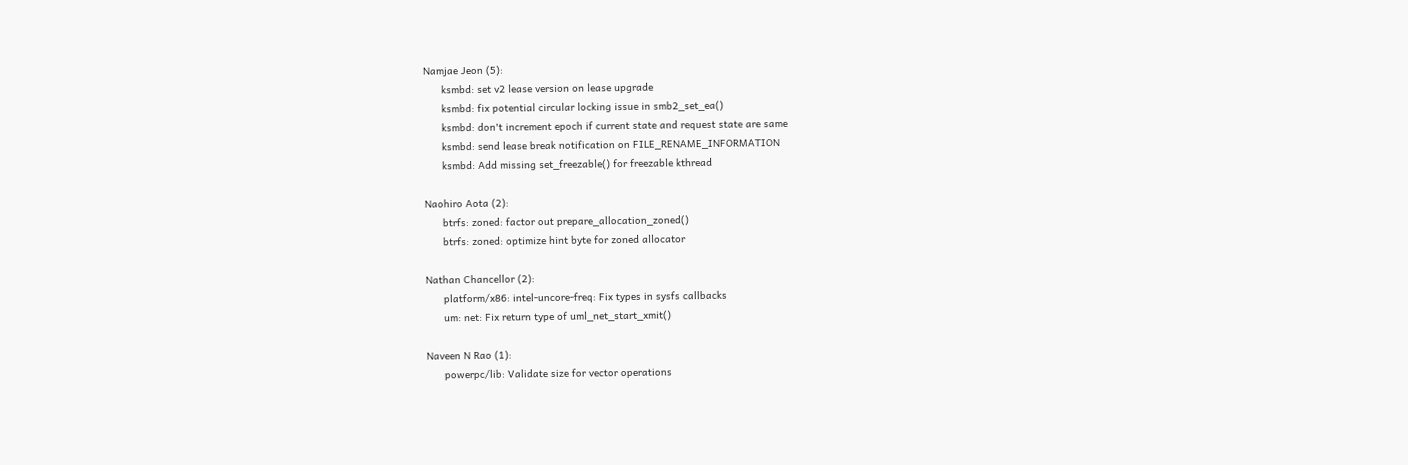Namjae Jeon (5):
      ksmbd: set v2 lease version on lease upgrade
      ksmbd: fix potential circular locking issue in smb2_set_ea()
      ksmbd: don't increment epoch if current state and request state are same
      ksmbd: send lease break notification on FILE_RENAME_INFORMATION
      ksmbd: Add missing set_freezable() for freezable kthread

Naohiro Aota (2):
      btrfs: zoned: factor out prepare_allocation_zoned()
      btrfs: zoned: optimize hint byte for zoned allocator

Nathan Chancellor (2):
      platform/x86: intel-uncore-freq: Fix types in sysfs callbacks
      um: net: Fix return type of uml_net_start_xmit()

Naveen N Rao (1):
      powerpc/lib: Validate size for vector operations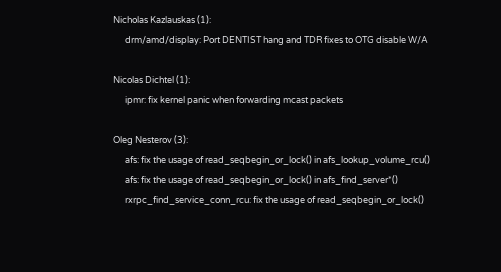Nicholas Kazlauskas (1):
      drm/amd/display: Port DENTIST hang and TDR fixes to OTG disable W/A

Nicolas Dichtel (1):
      ipmr: fix kernel panic when forwarding mcast packets

Oleg Nesterov (3):
      afs: fix the usage of read_seqbegin_or_lock() in afs_lookup_volume_rcu()
      afs: fix the usage of read_seqbegin_or_lock() in afs_find_server*()
      rxrpc_find_service_conn_rcu: fix the usage of read_seqbegin_or_lock()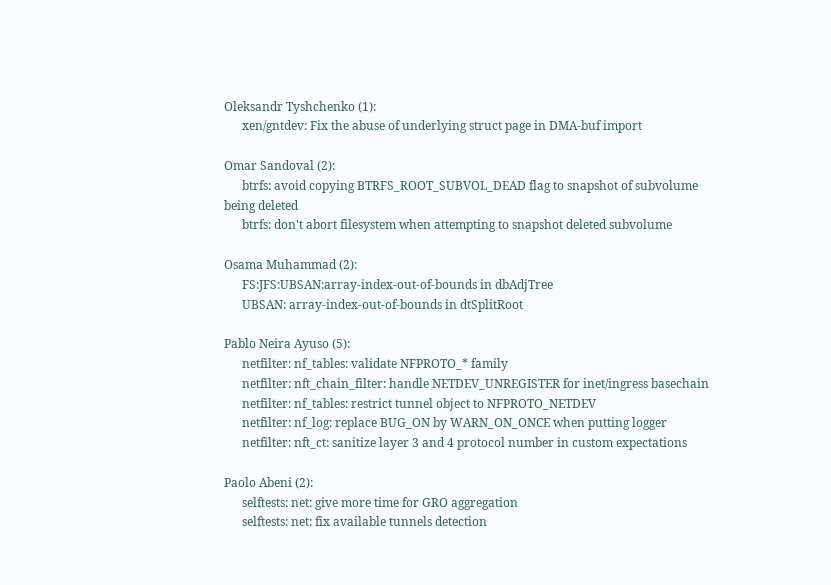Oleksandr Tyshchenko (1):
      xen/gntdev: Fix the abuse of underlying struct page in DMA-buf import

Omar Sandoval (2):
      btrfs: avoid copying BTRFS_ROOT_SUBVOL_DEAD flag to snapshot of subvolume being deleted
      btrfs: don't abort filesystem when attempting to snapshot deleted subvolume

Osama Muhammad (2):
      FS:JFS:UBSAN:array-index-out-of-bounds in dbAdjTree
      UBSAN: array-index-out-of-bounds in dtSplitRoot

Pablo Neira Ayuso (5):
      netfilter: nf_tables: validate NFPROTO_* family
      netfilter: nft_chain_filter: handle NETDEV_UNREGISTER for inet/ingress basechain
      netfilter: nf_tables: restrict tunnel object to NFPROTO_NETDEV
      netfilter: nf_log: replace BUG_ON by WARN_ON_ONCE when putting logger
      netfilter: nft_ct: sanitize layer 3 and 4 protocol number in custom expectations

Paolo Abeni (2):
      selftests: net: give more time for GRO aggregation
      selftests: net: fix available tunnels detection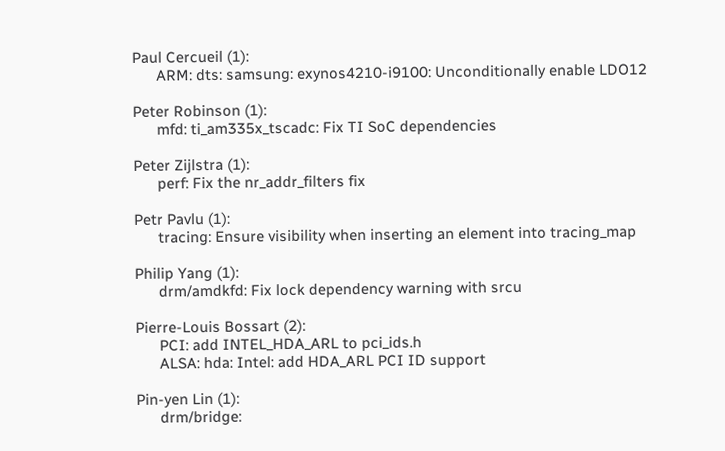Paul Cercueil (1):
      ARM: dts: samsung: exynos4210-i9100: Unconditionally enable LDO12

Peter Robinson (1):
      mfd: ti_am335x_tscadc: Fix TI SoC dependencies

Peter Zijlstra (1):
      perf: Fix the nr_addr_filters fix

Petr Pavlu (1):
      tracing: Ensure visibility when inserting an element into tracing_map

Philip Yang (1):
      drm/amdkfd: Fix lock dependency warning with srcu

Pierre-Louis Bossart (2):
      PCI: add INTEL_HDA_ARL to pci_ids.h
      ALSA: hda: Intel: add HDA_ARL PCI ID support

Pin-yen Lin (1):
      drm/bridge: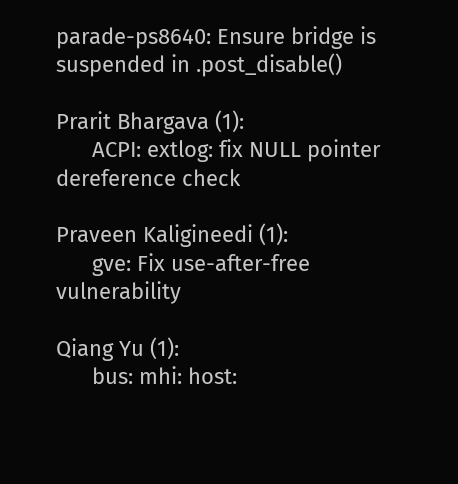parade-ps8640: Ensure bridge is suspended in .post_disable()

Prarit Bhargava (1):
      ACPI: extlog: fix NULL pointer dereference check

Praveen Kaligineedi (1):
      gve: Fix use-after-free vulnerability

Qiang Yu (1):
      bus: mhi: host: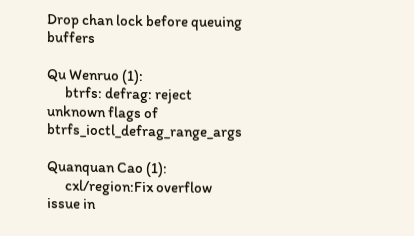Drop chan lock before queuing buffers

Qu Wenruo (1):
      btrfs: defrag: reject unknown flags of btrfs_ioctl_defrag_range_args

Quanquan Cao (1):
      cxl/region:Fix overflow issue in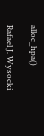alloc_hpa()

Rafael J. Wysocki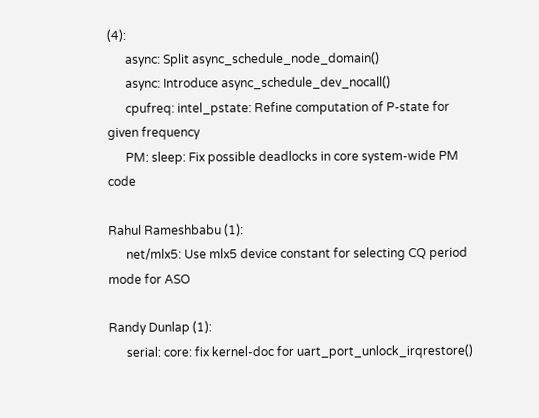(4):
      async: Split async_schedule_node_domain()
      async: Introduce async_schedule_dev_nocall()
      cpufreq: intel_pstate: Refine computation of P-state for given frequency
      PM: sleep: Fix possible deadlocks in core system-wide PM code

Rahul Rameshbabu (1):
      net/mlx5: Use mlx5 device constant for selecting CQ period mode for ASO

Randy Dunlap (1):
      serial: core: fix kernel-doc for uart_port_unlock_irqrestore()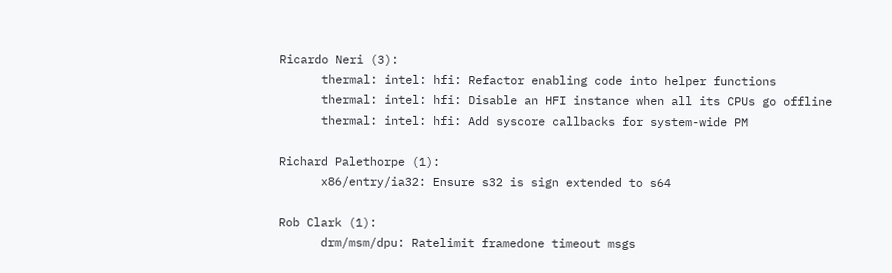Ricardo Neri (3):
      thermal: intel: hfi: Refactor enabling code into helper functions
      thermal: intel: hfi: Disable an HFI instance when all its CPUs go offline
      thermal: intel: hfi: Add syscore callbacks for system-wide PM

Richard Palethorpe (1):
      x86/entry/ia32: Ensure s32 is sign extended to s64

Rob Clark (1):
      drm/msm/dpu: Ratelimit framedone timeout msgs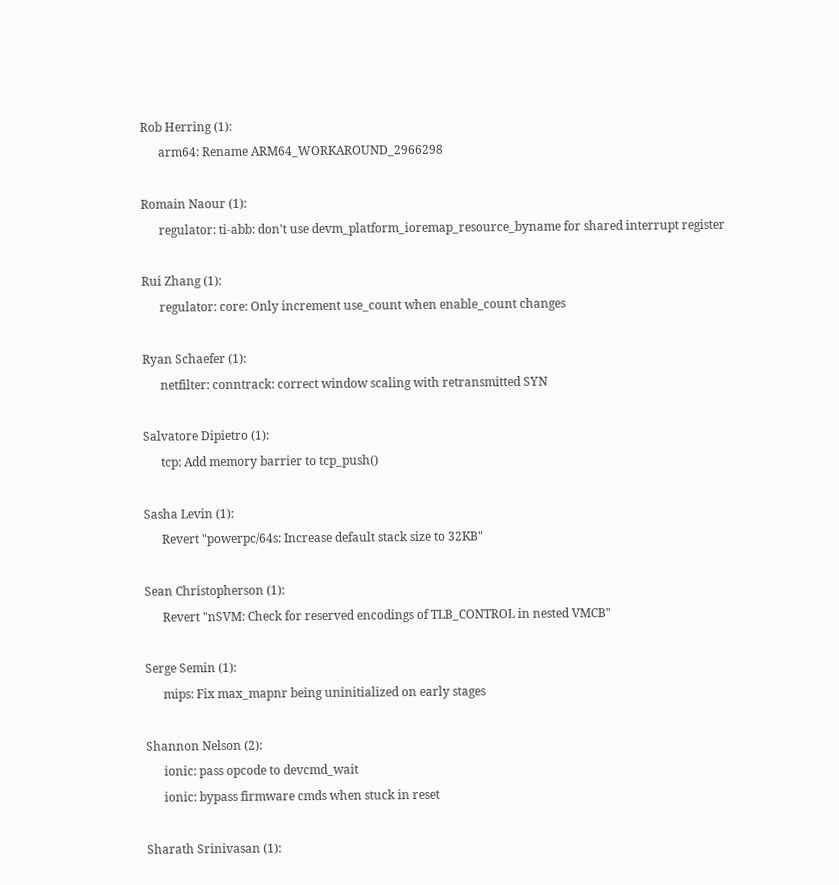Rob Herring (1):
      arm64: Rename ARM64_WORKAROUND_2966298

Romain Naour (1):
      regulator: ti-abb: don't use devm_platform_ioremap_resource_byname for shared interrupt register

Rui Zhang (1):
      regulator: core: Only increment use_count when enable_count changes

Ryan Schaefer (1):
      netfilter: conntrack: correct window scaling with retransmitted SYN

Salvatore Dipietro (1):
      tcp: Add memory barrier to tcp_push()

Sasha Levin (1):
      Revert "powerpc/64s: Increase default stack size to 32KB"

Sean Christopherson (1):
      Revert "nSVM: Check for reserved encodings of TLB_CONTROL in nested VMCB"

Serge Semin (1):
      mips: Fix max_mapnr being uninitialized on early stages

Shannon Nelson (2):
      ionic: pass opcode to devcmd_wait
      ionic: bypass firmware cmds when stuck in reset

Sharath Srinivasan (1):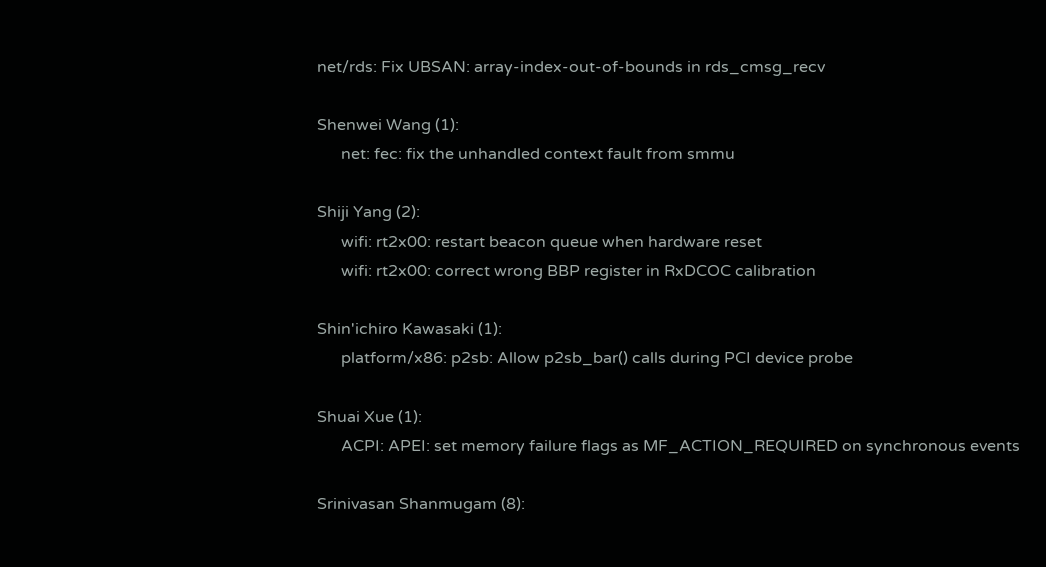net/rds: Fix UBSAN: array-index-out-of-bounds in rds_cmsg_recv

Shenwei Wang (1):
      net: fec: fix the unhandled context fault from smmu

Shiji Yang (2):
      wifi: rt2x00: restart beacon queue when hardware reset
      wifi: rt2x00: correct wrong BBP register in RxDCOC calibration

Shin'ichiro Kawasaki (1):
      platform/x86: p2sb: Allow p2sb_bar() calls during PCI device probe

Shuai Xue (1):
      ACPI: APEI: set memory failure flags as MF_ACTION_REQUIRED on synchronous events

Srinivasan Shanmugam (8):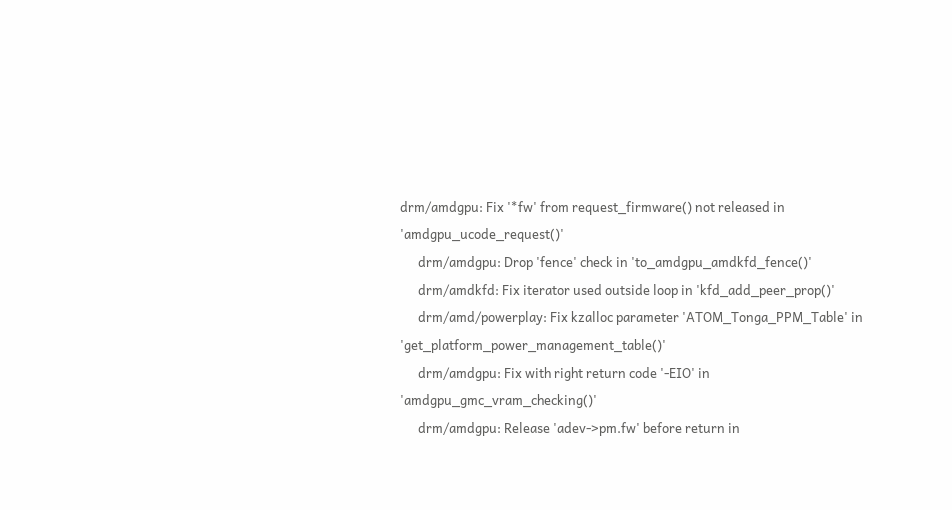drm/amdgpu: Fix '*fw' from request_firmware() not released in 'amdgpu_ucode_request()'
      drm/amdgpu: Drop 'fence' check in 'to_amdgpu_amdkfd_fence()'
      drm/amdkfd: Fix iterator used outside loop in 'kfd_add_peer_prop()'
      drm/amd/powerplay: Fix kzalloc parameter 'ATOM_Tonga_PPM_Table' in 'get_platform_power_management_table()'
      drm/amdgpu: Fix with right return code '-EIO' in 'amdgpu_gmc_vram_checking()'
      drm/amdgpu: Release 'adev->pm.fw' before return in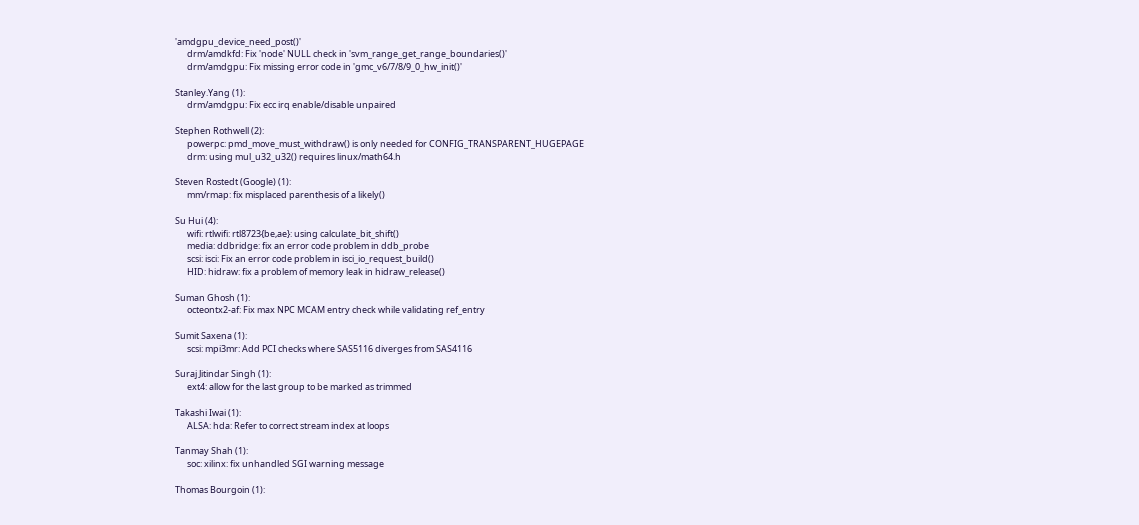'amdgpu_device_need_post()'
      drm/amdkfd: Fix 'node' NULL check in 'svm_range_get_range_boundaries()'
      drm/amdgpu: Fix missing error code in 'gmc_v6/7/8/9_0_hw_init()'

Stanley.Yang (1):
      drm/amdgpu: Fix ecc irq enable/disable unpaired

Stephen Rothwell (2):
      powerpc: pmd_move_must_withdraw() is only needed for CONFIG_TRANSPARENT_HUGEPAGE
      drm: using mul_u32_u32() requires linux/math64.h

Steven Rostedt (Google) (1):
      mm/rmap: fix misplaced parenthesis of a likely()

Su Hui (4):
      wifi: rtlwifi: rtl8723{be,ae}: using calculate_bit_shift()
      media: ddbridge: fix an error code problem in ddb_probe
      scsi: isci: Fix an error code problem in isci_io_request_build()
      HID: hidraw: fix a problem of memory leak in hidraw_release()

Suman Ghosh (1):
      octeontx2-af: Fix max NPC MCAM entry check while validating ref_entry

Sumit Saxena (1):
      scsi: mpi3mr: Add PCI checks where SAS5116 diverges from SAS4116

Suraj Jitindar Singh (1):
      ext4: allow for the last group to be marked as trimmed

Takashi Iwai (1):
      ALSA: hda: Refer to correct stream index at loops

Tanmay Shah (1):
      soc: xilinx: fix unhandled SGI warning message

Thomas Bourgoin (1):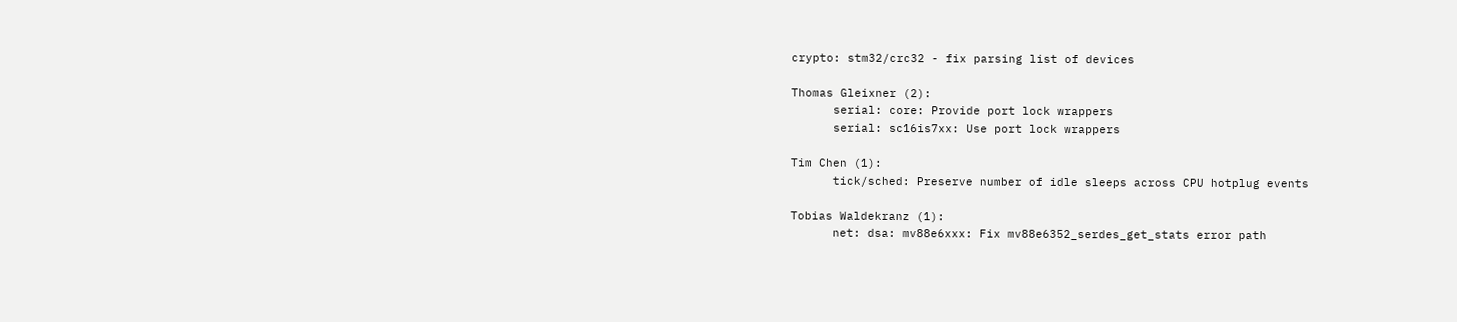crypto: stm32/crc32 - fix parsing list of devices

Thomas Gleixner (2):
      serial: core: Provide port lock wrappers
      serial: sc16is7xx: Use port lock wrappers

Tim Chen (1):
      tick/sched: Preserve number of idle sleeps across CPU hotplug events

Tobias Waldekranz (1):
      net: dsa: mv88e6xxx: Fix mv88e6352_serdes_get_stats error path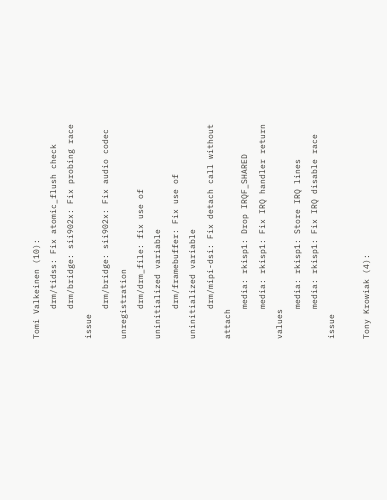Tomi Valkeinen (10):
      drm/tidss: Fix atomic_flush check
      drm/bridge: sii902x: Fix probing race issue
      drm/bridge: sii902x: Fix audio codec unregistration
      drm/drm_file: fix use of uninitialized variable
      drm/framebuffer: Fix use of uninitialized variable
      drm/mipi-dsi: Fix detach call without attach
      media: rkisp1: Drop IRQF_SHARED
      media: rkisp1: Fix IRQ handler return values
      media: rkisp1: Store IRQ lines
      media: rkisp1: Fix IRQ disable race issue

Tony Krowiak (4):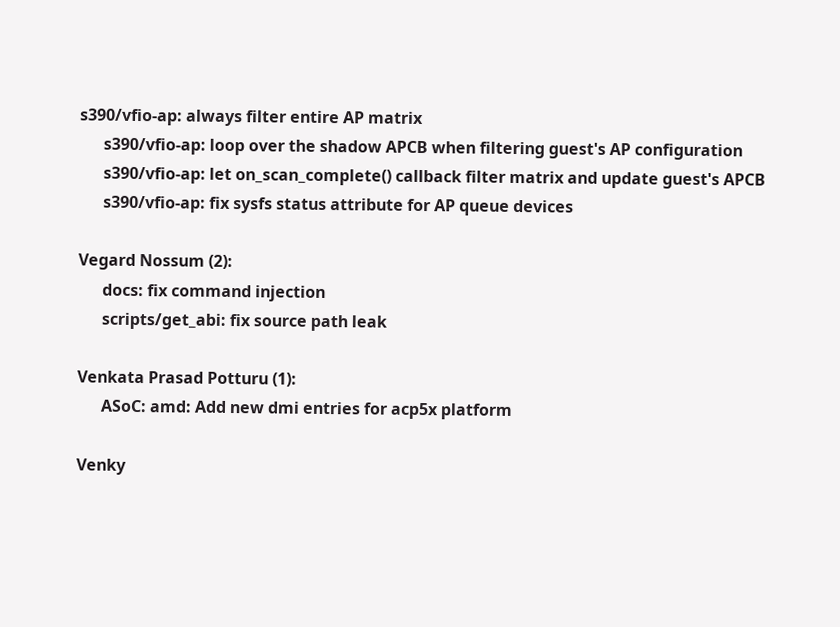s390/vfio-ap: always filter entire AP matrix
      s390/vfio-ap: loop over the shadow APCB when filtering guest's AP configuration
      s390/vfio-ap: let on_scan_complete() callback filter matrix and update guest's APCB
      s390/vfio-ap: fix sysfs status attribute for AP queue devices

Vegard Nossum (2):
      docs: fix command injection
      scripts/get_abi: fix source path leak

Venkata Prasad Potturu (1):
      ASoC: amd: Add new dmi entries for acp5x platform

Venky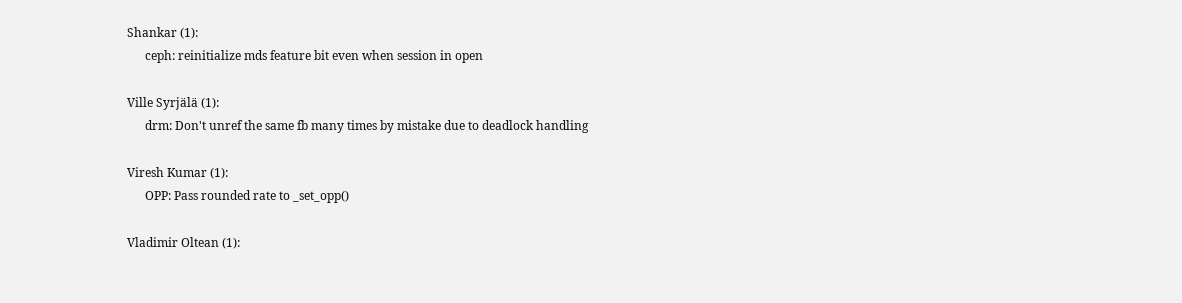Shankar (1):
      ceph: reinitialize mds feature bit even when session in open

Ville Syrjälä (1):
      drm: Don't unref the same fb many times by mistake due to deadlock handling

Viresh Kumar (1):
      OPP: Pass rounded rate to _set_opp()

Vladimir Oltean (1):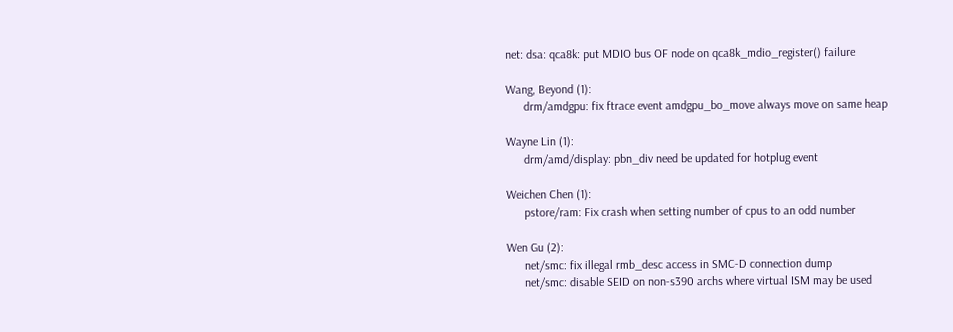net: dsa: qca8k: put MDIO bus OF node on qca8k_mdio_register() failure

Wang, Beyond (1):
      drm/amdgpu: fix ftrace event amdgpu_bo_move always move on same heap

Wayne Lin (1):
      drm/amd/display: pbn_div need be updated for hotplug event

Weichen Chen (1):
      pstore/ram: Fix crash when setting number of cpus to an odd number

Wen Gu (2):
      net/smc: fix illegal rmb_desc access in SMC-D connection dump
      net/smc: disable SEID on non-s390 archs where virtual ISM may be used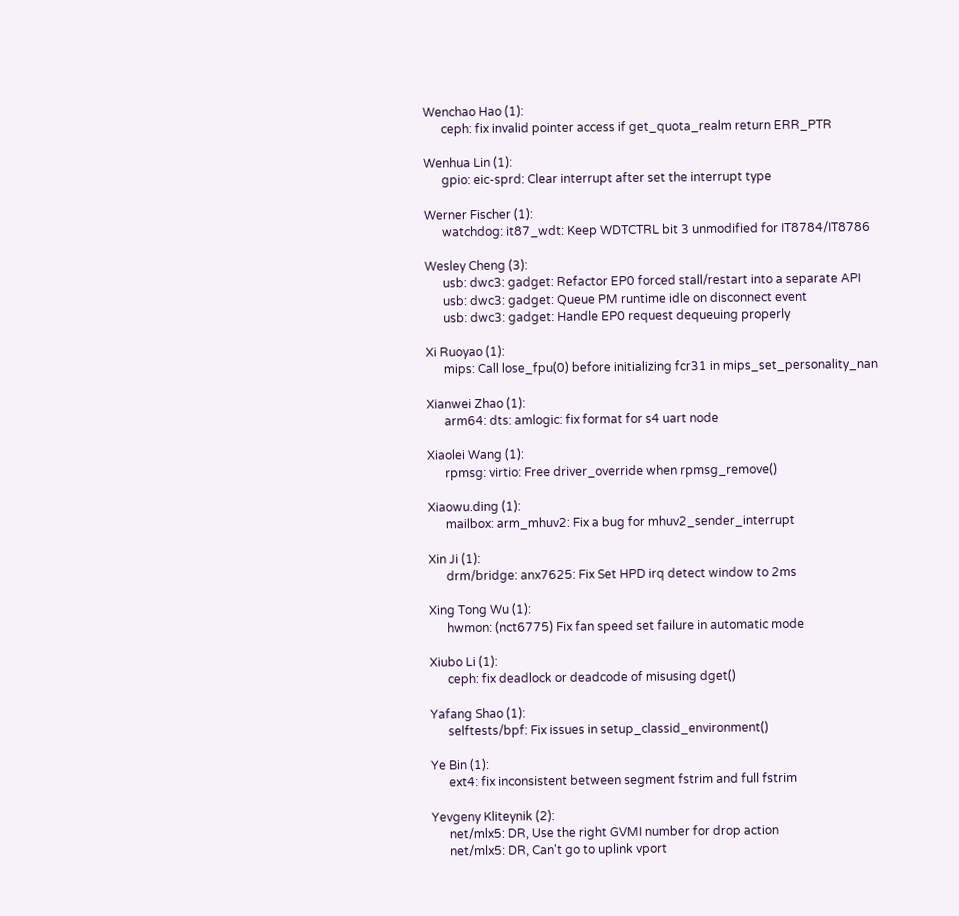Wenchao Hao (1):
      ceph: fix invalid pointer access if get_quota_realm return ERR_PTR

Wenhua Lin (1):
      gpio: eic-sprd: Clear interrupt after set the interrupt type

Werner Fischer (1):
      watchdog: it87_wdt: Keep WDTCTRL bit 3 unmodified for IT8784/IT8786

Wesley Cheng (3):
      usb: dwc3: gadget: Refactor EP0 forced stall/restart into a separate API
      usb: dwc3: gadget: Queue PM runtime idle on disconnect event
      usb: dwc3: gadget: Handle EP0 request dequeuing properly

Xi Ruoyao (1):
      mips: Call lose_fpu(0) before initializing fcr31 in mips_set_personality_nan

Xianwei Zhao (1):
      arm64: dts: amlogic: fix format for s4 uart node

Xiaolei Wang (1):
      rpmsg: virtio: Free driver_override when rpmsg_remove()

Xiaowu.ding (1):
      mailbox: arm_mhuv2: Fix a bug for mhuv2_sender_interrupt

Xin Ji (1):
      drm/bridge: anx7625: Fix Set HPD irq detect window to 2ms

Xing Tong Wu (1):
      hwmon: (nct6775) Fix fan speed set failure in automatic mode

Xiubo Li (1):
      ceph: fix deadlock or deadcode of misusing dget()

Yafang Shao (1):
      selftests/bpf: Fix issues in setup_classid_environment()

Ye Bin (1):
      ext4: fix inconsistent between segment fstrim and full fstrim

Yevgeny Kliteynik (2):
      net/mlx5: DR, Use the right GVMI number for drop action
      net/mlx5: DR, Can't go to uplink vport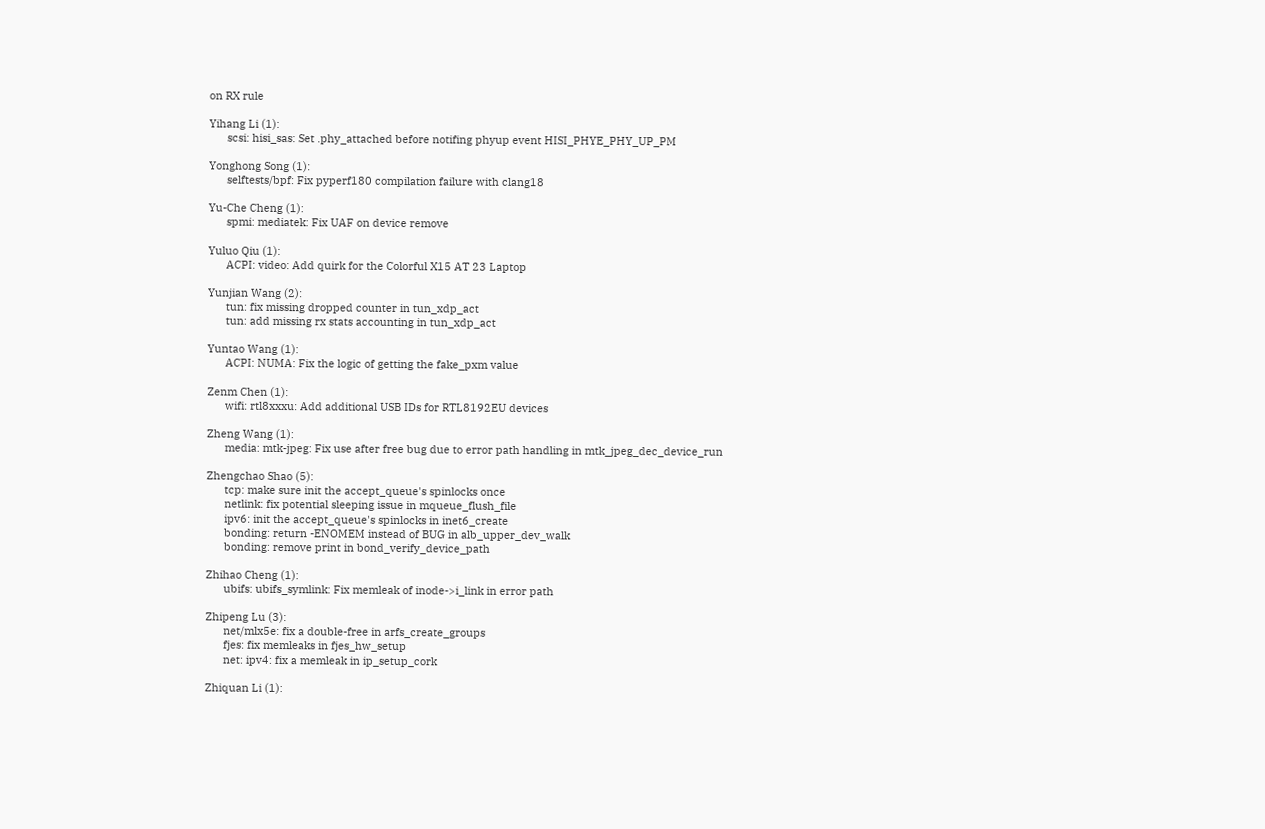on RX rule

Yihang Li (1):
      scsi: hisi_sas: Set .phy_attached before notifing phyup event HISI_PHYE_PHY_UP_PM

Yonghong Song (1):
      selftests/bpf: Fix pyperf180 compilation failure with clang18

Yu-Che Cheng (1):
      spmi: mediatek: Fix UAF on device remove

Yuluo Qiu (1):
      ACPI: video: Add quirk for the Colorful X15 AT 23 Laptop

Yunjian Wang (2):
      tun: fix missing dropped counter in tun_xdp_act
      tun: add missing rx stats accounting in tun_xdp_act

Yuntao Wang (1):
      ACPI: NUMA: Fix the logic of getting the fake_pxm value

Zenm Chen (1):
      wifi: rtl8xxxu: Add additional USB IDs for RTL8192EU devices

Zheng Wang (1):
      media: mtk-jpeg: Fix use after free bug due to error path handling in mtk_jpeg_dec_device_run

Zhengchao Shao (5):
      tcp: make sure init the accept_queue's spinlocks once
      netlink: fix potential sleeping issue in mqueue_flush_file
      ipv6: init the accept_queue's spinlocks in inet6_create
      bonding: return -ENOMEM instead of BUG in alb_upper_dev_walk
      bonding: remove print in bond_verify_device_path

Zhihao Cheng (1):
      ubifs: ubifs_symlink: Fix memleak of inode->i_link in error path

Zhipeng Lu (3):
      net/mlx5e: fix a double-free in arfs_create_groups
      fjes: fix memleaks in fjes_hw_setup
      net: ipv4: fix a memleak in ip_setup_cork

Zhiquan Li (1):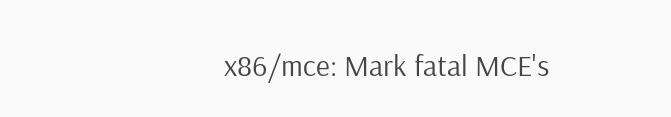x86/mce: Mark fatal MCE's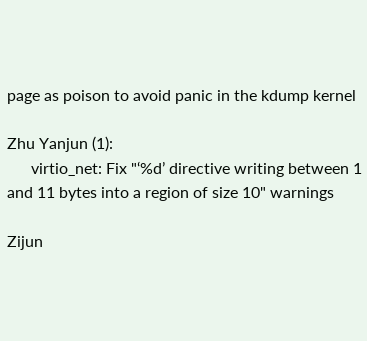page as poison to avoid panic in the kdump kernel

Zhu Yanjun (1):
      virtio_net: Fix "‘%d’ directive writing between 1 and 11 bytes into a region of size 10" warnings

Zijun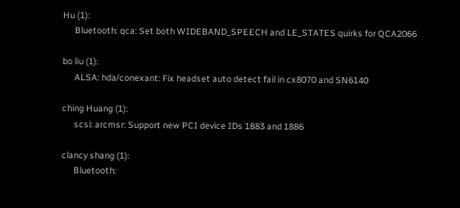Hu (1):
      Bluetooth: qca: Set both WIDEBAND_SPEECH and LE_STATES quirks for QCA2066

bo liu (1):
      ALSA: hda/conexant: Fix headset auto detect fail in cx8070 and SN6140

ching Huang (1):
      scsi: arcmsr: Support new PCI device IDs 1883 and 1886

clancy shang (1):
      Bluetooth: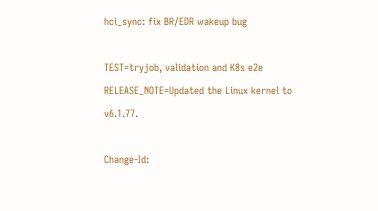hci_sync: fix BR/EDR wakeup bug

TEST=tryjob, validation and K8s e2e
RELEASE_NOTE=Updated the Linux kernel to v6.1.77.

Change-Id: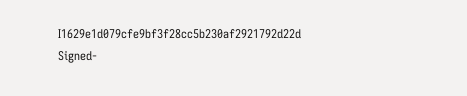I1629e1d079cfe9bf3f28cc5b230af2921792d22d
Signed-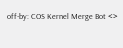off-by: COS Kernel Merge Bot <>